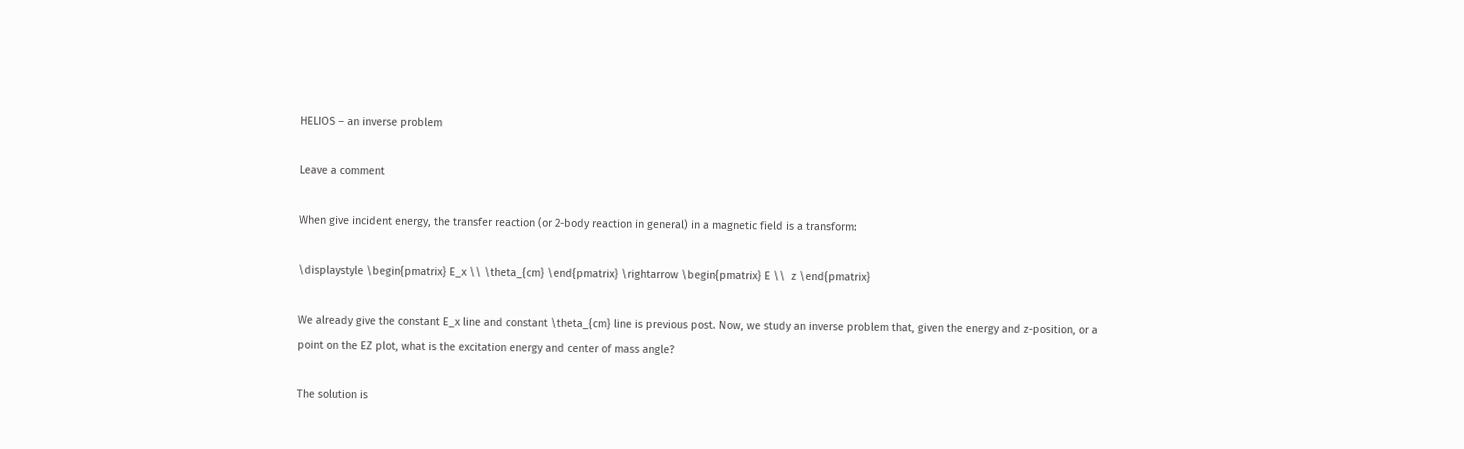HELIOS – an inverse problem

Leave a comment

When give incident energy, the transfer reaction (or 2-body reaction in general) in a magnetic field is a transform:

\displaystyle \begin{pmatrix} E_x \\ \theta_{cm} \end{pmatrix} \rightarrow \begin{pmatrix} E \\  z \end{pmatrix}

We already give the constant E_x line and constant \theta_{cm} line is previous post. Now, we study an inverse problem that, given the energy and z-position, or a point on the EZ plot, what is the excitation energy and center of mass angle?

The solution is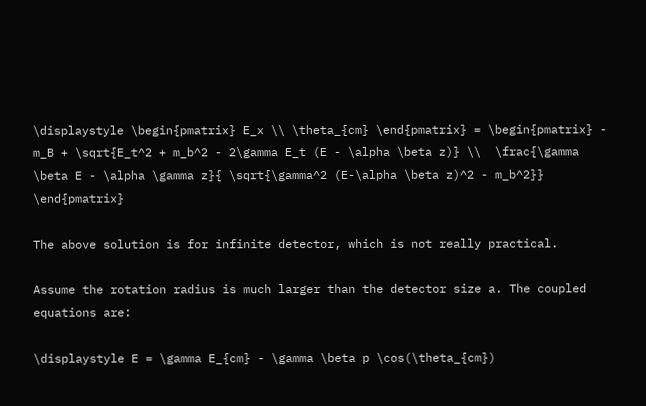\displaystyle \begin{pmatrix} E_x \\ \theta_{cm} \end{pmatrix} = \begin{pmatrix} - m_B + \sqrt{E_t^2 + m_b^2 - 2\gamma E_t (E - \alpha \beta z)} \\  \frac{\gamma \beta E - \alpha \gamma z}{ \sqrt{\gamma^2 (E-\alpha \beta z)^2 - m_b^2}} \end{pmatrix}

The above solution is for infinite detector, which is not really practical.

Assume the rotation radius is much larger than the detector size a. The coupled equations are:

\displaystyle E = \gamma E_{cm} - \gamma \beta p \cos(\theta_{cm})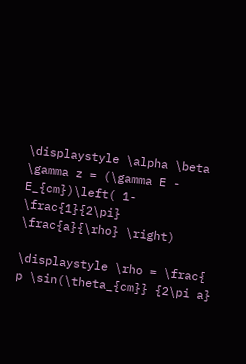\displaystyle \alpha \beta \gamma z = (\gamma E - E_{cm})\left( 1- \frac{1}{2\pi} \frac{a}{\rho} \right)

\displaystyle \rho = \frac{ p \sin(\theta_{cm}} {2\pi a}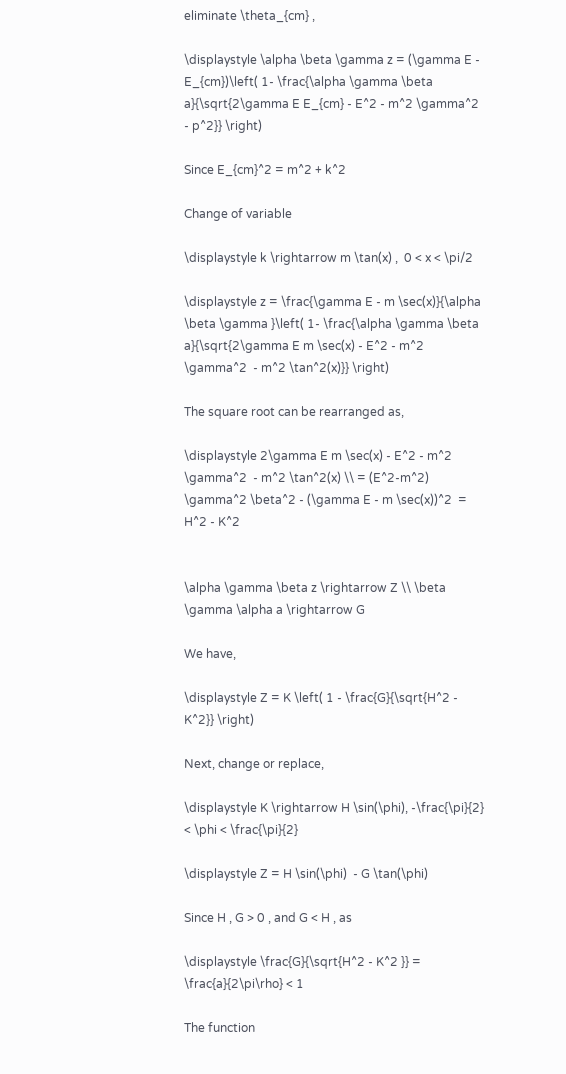eliminate \theta_{cm} ,

\displaystyle \alpha \beta \gamma z = (\gamma E - E_{cm})\left( 1- \frac{\alpha \gamma \beta a}{\sqrt{2\gamma E E_{cm} - E^2 - m^2 \gamma^2  - p^2}} \right)

Since E_{cm}^2 = m^2 + k^2

Change of variable

\displaystyle k \rightarrow m \tan(x) ,  0 < x < \pi/2

\displaystyle z = \frac{\gamma E - m \sec(x)}{\alpha \beta \gamma }\left( 1- \frac{\alpha \gamma \beta a}{\sqrt{2\gamma E m \sec(x) - E^2 - m^2 \gamma^2  - m^2 \tan^2(x)}} \right)

The square root can be rearranged as,

\displaystyle 2\gamma E m \sec(x) - E^2 - m^2 \gamma^2  - m^2 \tan^2(x) \\ = (E^2-m^2) \gamma^2 \beta^2 - (\gamma E - m \sec(x))^2  = H^2 - K^2


\alpha \gamma \beta z \rightarrow Z \\ \beta \gamma \alpha a \rightarrow G

We have,

\displaystyle Z = K \left( 1 - \frac{G}{\sqrt{H^2 - K^2}} \right)

Next, change or replace,

\displaystyle K \rightarrow H \sin(\phi), -\frac{\pi}{2} < \phi < \frac{\pi}{2}

\displaystyle Z = H \sin(\phi)  - G \tan(\phi)

Since H , G > 0 , and G < H , as

\displaystyle \frac{G}{\sqrt{H^2 - K^2 }} = \frac{a}{2\pi\rho} < 1

The function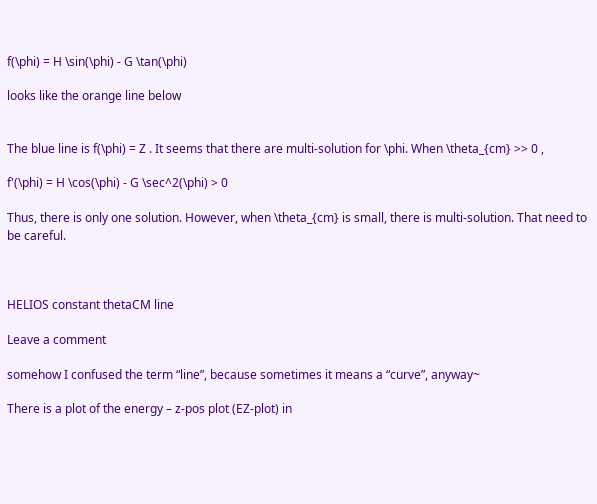f(\phi) = H \sin(\phi) - G \tan(\phi)

looks like the orange line below


The blue line is f(\phi) = Z . It seems that there are multi-solution for \phi. When \theta_{cm} >> 0 ,

f'(\phi) = H \cos(\phi) - G \sec^2(\phi) > 0

Thus, there is only one solution. However, when \theta_{cm} is small, there is multi-solution. That need to be careful.



HELIOS constant thetaCM line

Leave a comment

somehow I confused the term “line”, because sometimes it means a “curve”, anyway~

There is a plot of the energy – z-pos plot (EZ-plot) in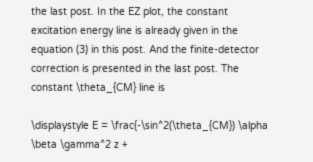the last post. In the EZ plot, the constant excitation energy line is already given in the equation (3) in this post. And the finite-detector correction is presented in the last post. The constant \theta_{CM} line is

\displaystyle E = \frac{-\sin^2(\theta_{CM}) \alpha \beta \gamma^2 z +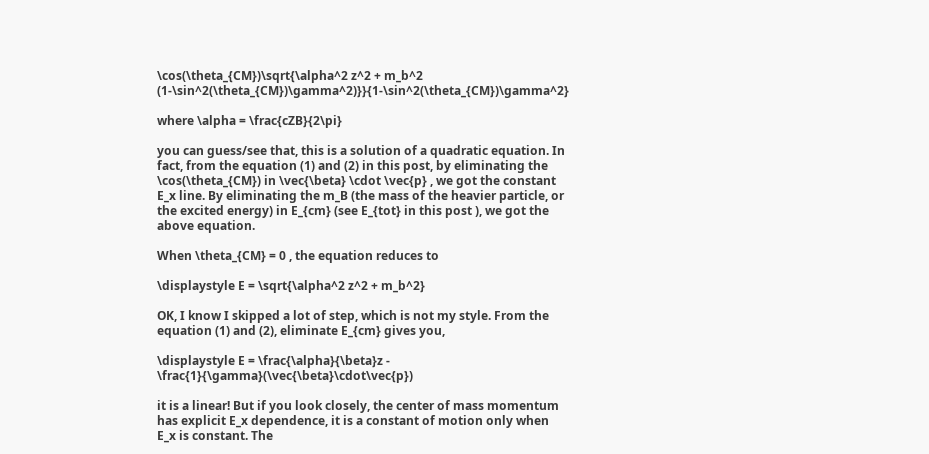\cos(\theta_{CM})\sqrt{\alpha^2 z^2 + m_b^2 (1-\sin^2(\theta_{CM})\gamma^2)}}{1-\sin^2(\theta_{CM})\gamma^2}

where \alpha = \frac{cZB}{2\pi}

you can guess/see that, this is a solution of a quadratic equation. In fact, from the equation (1) and (2) in this post, by eliminating the \cos(\theta_{CM}) in \vec{\beta} \cdot \vec{p} , we got the constant E_x line. By eliminating the m_B (the mass of the heavier particle, or the excited energy) in E_{cm} (see E_{tot} in this post ), we got the above equation.

When \theta_{CM} = 0 , the equation reduces to

\displaystyle E = \sqrt{\alpha^2 z^2 + m_b^2}

OK, I know I skipped a lot of step, which is not my style. From the equation (1) and (2), eliminate E_{cm} gives you,

\displaystyle E = \frac{\alpha}{\beta}z - \frac{1}{\gamma}(\vec{\beta}\cdot\vec{p})

it is a linear! But if you look closely, the center of mass momentum has explicit E_x dependence, it is a constant of motion only when E_x is constant. The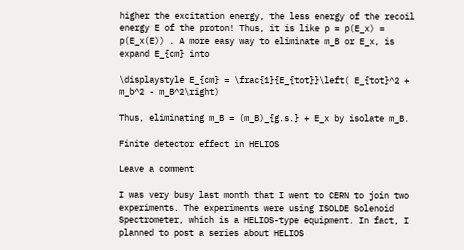higher the excitation energy, the less energy of the recoil energy E of the proton! Thus, it is like p = p(E_x) = p(E_x(E)) . A more easy way to eliminate m_B or E_x, is expand E_{cm} into

\displaystyle E_{cm} = \frac{1}{E_{tot}}\left( E_{tot}^2 + m_b^2 - m_B^2\right)

Thus, eliminating m_B = (m_B)_{g.s.} + E_x by isolate m_B.

Finite detector effect in HELIOS

Leave a comment

I was very busy last month that I went to CERN to join two experiments. The experiments were using ISOLDE Solenoid Spectrometer, which is a HELIOS-type equipment. In fact, I planned to post a series about HELIOS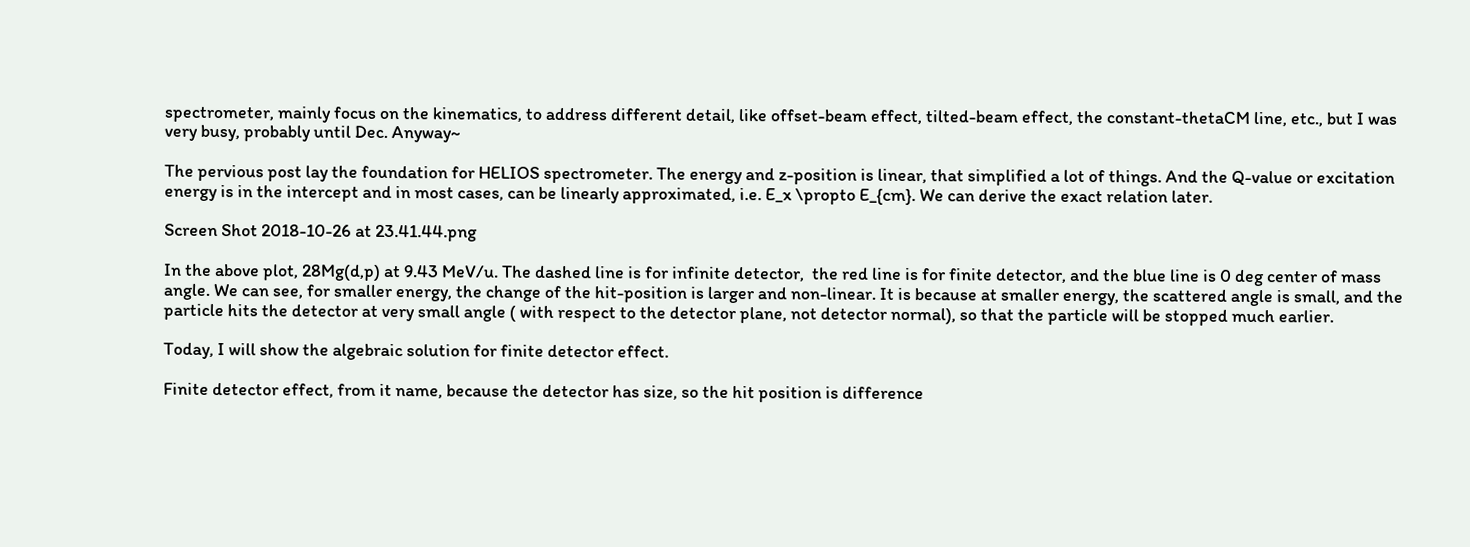spectrometer, mainly focus on the kinematics, to address different detail, like offset-beam effect, tilted-beam effect, the constant-thetaCM line, etc., but I was very busy, probably until Dec. Anyway~

The pervious post lay the foundation for HELIOS spectrometer. The energy and z-position is linear, that simplified a lot of things. And the Q-value or excitation energy is in the intercept and in most cases, can be linearly approximated, i.e. E_x \propto E_{cm}. We can derive the exact relation later.

Screen Shot 2018-10-26 at 23.41.44.png

In the above plot, 28Mg(d,p) at 9.43 MeV/u. The dashed line is for infinite detector,  the red line is for finite detector, and the blue line is 0 deg center of mass angle. We can see, for smaller energy, the change of the hit-position is larger and non-linear. It is because at smaller energy, the scattered angle is small, and the particle hits the detector at very small angle ( with respect to the detector plane, not detector normal), so that the particle will be stopped much earlier.

Today, I will show the algebraic solution for finite detector effect.

Finite detector effect, from it name, because the detector has size, so the hit position is difference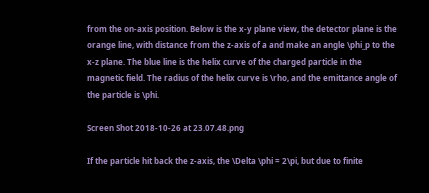from the on-axis position. Below is the x-y plane view, the detector plane is the orange line, with distance from the z-axis of a and make an angle \phi_p to the x-z plane. The blue line is the helix curve of the charged particle in the magnetic field. The radius of the helix curve is \rho, and the emittance angle of the particle is \phi.

Screen Shot 2018-10-26 at 23.07.48.png

If the particle hit back the z-axis, the \Delta \phi = 2\pi, but due to finite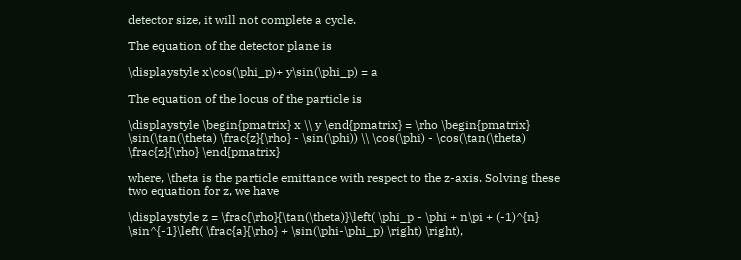detector size, it will not complete a cycle.

The equation of the detector plane is

\displaystyle x\cos(\phi_p)+ y\sin(\phi_p) = a

The equation of the locus of the particle is

\displaystyle \begin{pmatrix} x \\ y \end{pmatrix} = \rho \begin{pmatrix} \sin(\tan(\theta) \frac{z}{\rho} - \sin(\phi)) \\ \cos(\phi) - \cos(\tan(\theta) \frac{z}{\rho} \end{pmatrix}

where, \theta is the particle emittance with respect to the z-axis. Solving these two equation for z, we have

\displaystyle z = \frac{\rho}{\tan(\theta)}\left( \phi_p - \phi + n\pi + (-1)^{n} \sin^{-1}\left( \frac{a}{\rho} + \sin(\phi-\phi_p) \right) \right),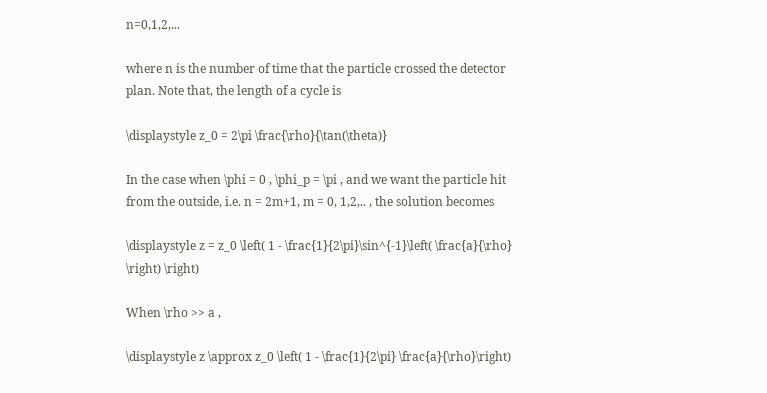n=0,1,2,...

where n is the number of time that the particle crossed the detector plan. Note that, the length of a cycle is

\displaystyle z_0 = 2\pi \frac{\rho}{\tan(\theta)}

In the case when \phi = 0 , \phi_p = \pi , and we want the particle hit from the outside, i.e. n = 2m+1, m = 0, 1,2,.. , the solution becomes

\displaystyle z = z_0 \left( 1 - \frac{1}{2\pi}\sin^{-1}\left( \frac{a}{\rho} \right) \right)

When \rho >> a ,

\displaystyle z \approx z_0 \left( 1 - \frac{1}{2\pi} \frac{a}{\rho}\right)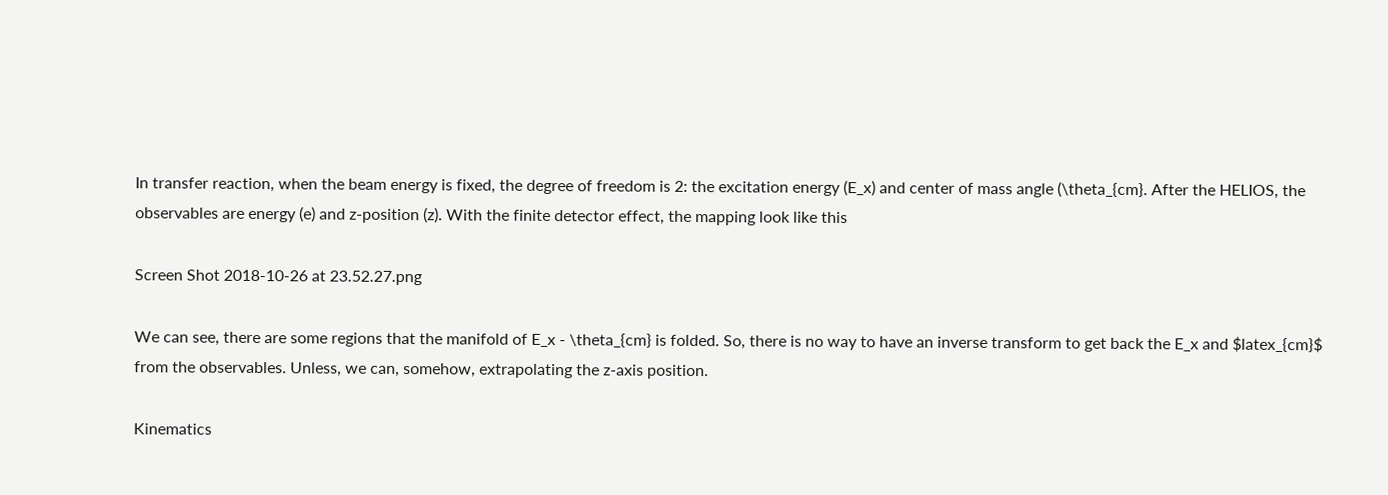In transfer reaction, when the beam energy is fixed, the degree of freedom is 2: the excitation energy (E_x) and center of mass angle (\theta_{cm}. After the HELIOS, the observables are energy (e) and z-position (z). With the finite detector effect, the mapping look like this

Screen Shot 2018-10-26 at 23.52.27.png

We can see, there are some regions that the manifold of E_x - \theta_{cm} is folded. So, there is no way to have an inverse transform to get back the E_x and $latex_{cm}$ from the observables. Unless, we can, somehow, extrapolating the z-axis position.

Kinematics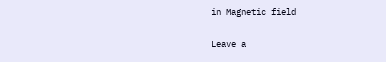in Magnetic field

Leave a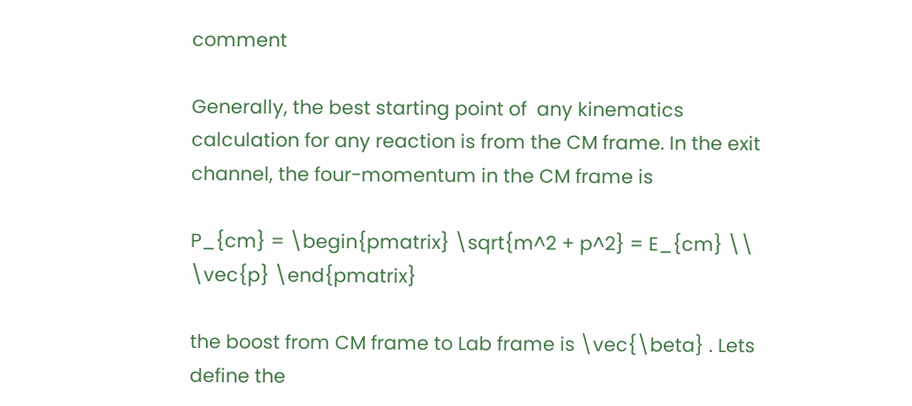comment

Generally, the best starting point of  any kinematics calculation for any reaction is from the CM frame. In the exit channel, the four-momentum in the CM frame is

P_{cm} = \begin{pmatrix} \sqrt{m^2 + p^2} = E_{cm} \\  \vec{p} \end{pmatrix}

the boost from CM frame to Lab frame is \vec{\beta} . Lets define the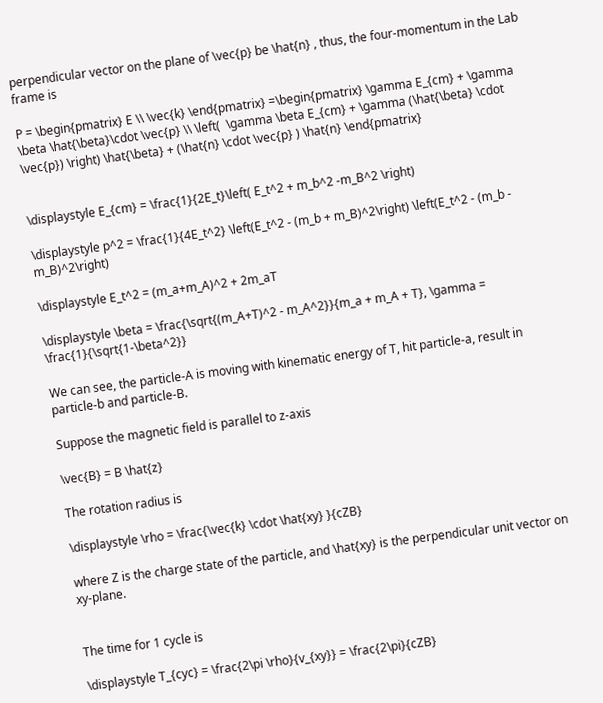perpendicular vector on the plane of \vec{p} be \hat{n} , thus, the four-momentum in the Lab frame is

P = \begin{pmatrix} E \\ \vec{k} \end{pmatrix} =\begin{pmatrix} \gamma E_{cm} + \gamma \beta \hat{\beta}\cdot \vec{p} \\ \left(  \gamma \beta E_{cm} + \gamma (\hat{\beta} \cdot \vec{p}) \right) \hat{\beta} + (\hat{n} \cdot \vec{p} ) \hat{n} \end{pmatrix}


\displaystyle E_{cm} = \frac{1}{2E_t}\left( E_t^2 + m_b^2 -m_B^2 \right)

\displaystyle p^2 = \frac{1}{4E_t^2} \left(E_t^2 - (m_b + m_B)^2\right) \left(E_t^2 - (m_b - m_B)^2\right)

\displaystyle E_t^2 = (m_a+m_A)^2 + 2m_aT

\displaystyle \beta = \frac{\sqrt{(m_A+T)^2 - m_A^2}}{m_a + m_A + T}, \gamma = \frac{1}{\sqrt{1-\beta^2}}

We can see, the particle-A is moving with kinematic energy of T, hit particle-a, result in particle-b and particle-B.

Suppose the magnetic field is parallel to z-axis

\vec{B} = B \hat{z}

The rotation radius is

\displaystyle \rho = \frac{\vec{k} \cdot \hat{xy} }{cZB}

where Z is the charge state of the particle, and \hat{xy} is the perpendicular unit vector on xy-plane.


The time for 1 cycle is

\displaystyle T_{cyc} = \frac{2\pi \rho}{v_{xy}} = \frac{2\pi}{cZB}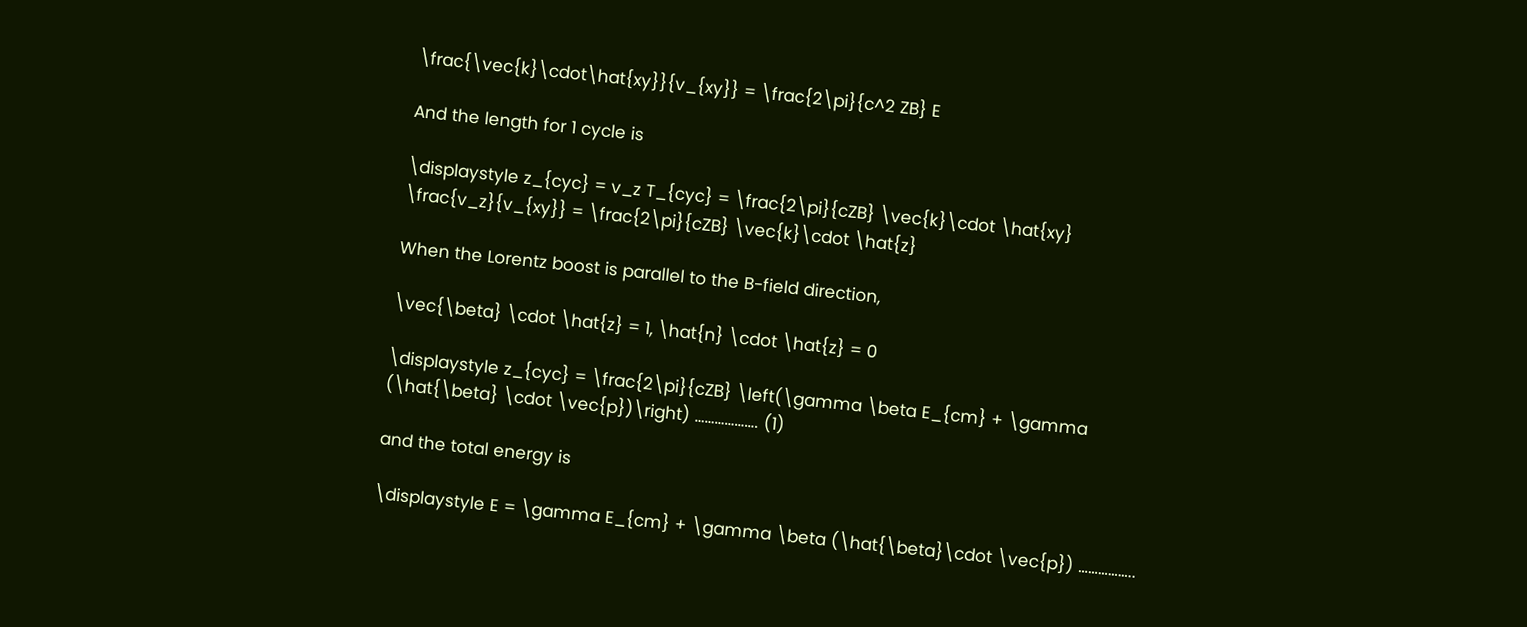\frac{\vec{k}\cdot\hat{xy}}{v_{xy}} = \frac{2\pi}{c^2 ZB} E

And the length for 1 cycle is

\displaystyle z_{cyc} = v_z T_{cyc} = \frac{2\pi}{cZB} \vec{k}\cdot \hat{xy} \frac{v_z}{v_{xy}} = \frac{2\pi}{cZB} \vec{k}\cdot \hat{z}

When the Lorentz boost is parallel to the B-field direction,

\vec{\beta} \cdot \hat{z} = 1, \hat{n} \cdot \hat{z} = 0

\displaystyle z_{cyc} = \frac{2\pi}{cZB} \left(\gamma \beta E_{cm} + \gamma (\hat{\beta} \cdot \vec{p})\right) ………………. (1)

and the total energy is

\displaystyle E = \gamma E_{cm} + \gamma \beta (\hat{\beta}\cdot \vec{p}) ……………..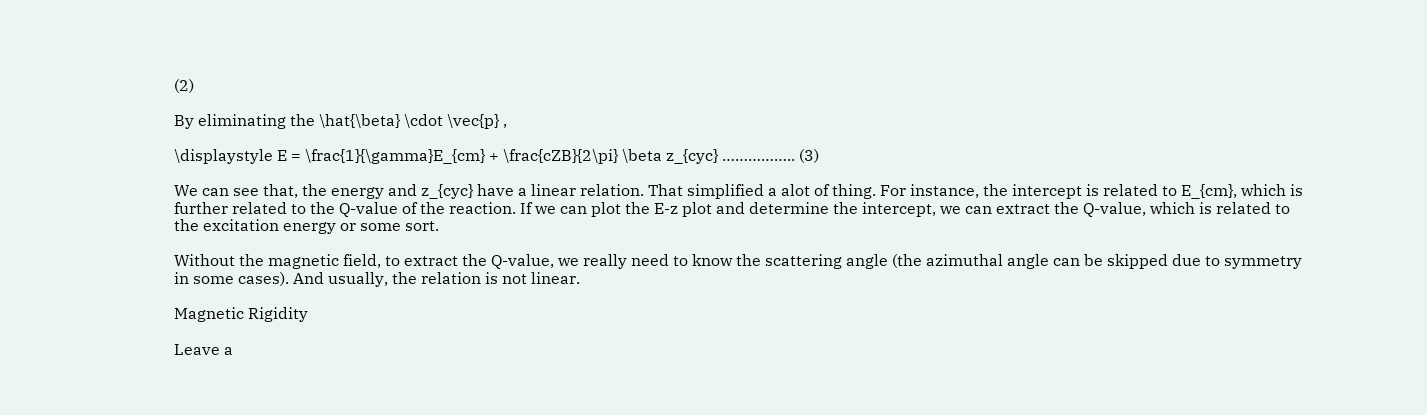(2)

By eliminating the \hat{\beta} \cdot \vec{p} ,

\displaystyle E = \frac{1}{\gamma}E_{cm} + \frac{cZB}{2\pi} \beta z_{cyc} …………….. (3)

We can see that, the energy and z_{cyc} have a linear relation. That simplified a alot of thing. For instance, the intercept is related to E_{cm}, which is further related to the Q-value of the reaction. If we can plot the E-z plot and determine the intercept, we can extract the Q-value, which is related to the excitation energy or some sort.

Without the magnetic field, to extract the Q-value, we really need to know the scattering angle (the azimuthal angle can be skipped due to symmetry in some cases). And usually, the relation is not linear.

Magnetic Rigidity

Leave a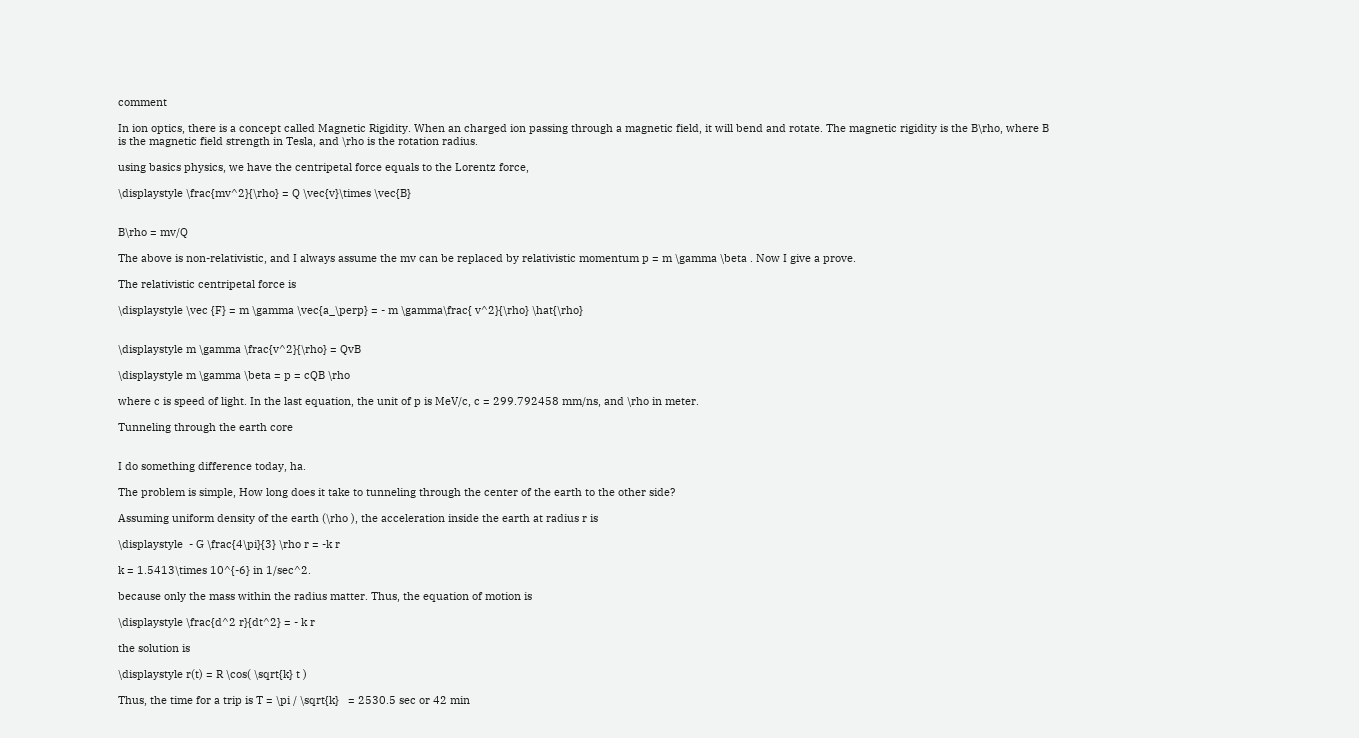comment

In ion optics, there is a concept called Magnetic Rigidity. When an charged ion passing through a magnetic field, it will bend and rotate. The magnetic rigidity is the B\rho, where B is the magnetic field strength in Tesla, and \rho is the rotation radius.

using basics physics, we have the centripetal force equals to the Lorentz force,

\displaystyle \frac{mv^2}{\rho} = Q \vec{v}\times \vec{B}


B\rho = mv/Q

The above is non-relativistic, and I always assume the mv can be replaced by relativistic momentum p = m \gamma \beta . Now I give a prove.

The relativistic centripetal force is

\displaystyle \vec {F} = m \gamma \vec{a_\perp} = - m \gamma\frac{ v^2}{\rho} \hat{\rho}


\displaystyle m \gamma \frac{v^2}{\rho} = QvB

\displaystyle m \gamma \beta = p = cQB \rho

where c is speed of light. In the last equation, the unit of p is MeV/c, c = 299.792458 mm/ns, and \rho in meter.

Tunneling through the earth core


I do something difference today, ha.

The problem is simple, How long does it take to tunneling through the center of the earth to the other side?

Assuming uniform density of the earth (\rho ), the acceleration inside the earth at radius r is

\displaystyle  - G \frac{4\pi}{3} \rho r = -k r

k = 1.5413\times 10^{-6} in 1/sec^2.

because only the mass within the radius matter. Thus, the equation of motion is

\displaystyle \frac{d^2 r}{dt^2} = - k r

the solution is

\displaystyle r(t) = R \cos( \sqrt{k} t )

Thus, the time for a trip is T = \pi / \sqrt{k}   = 2530.5 sec or 42 min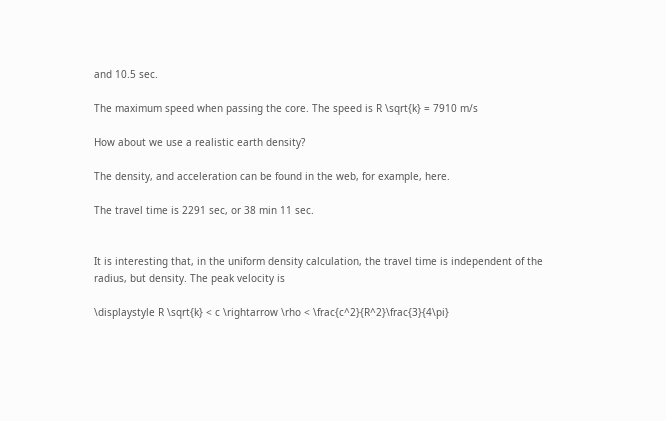and 10.5 sec.

The maximum speed when passing the core. The speed is R \sqrt{k} = 7910 m/s

How about we use a realistic earth density?

The density, and acceleration can be found in the web, for example, here.

The travel time is 2291 sec, or 38 min 11 sec.


It is interesting that, in the uniform density calculation, the travel time is independent of the radius, but density. The peak velocity is

\displaystyle R \sqrt{k} < c \rightarrow \rho < \frac{c^2}{R^2}\frac{3}{4\pi}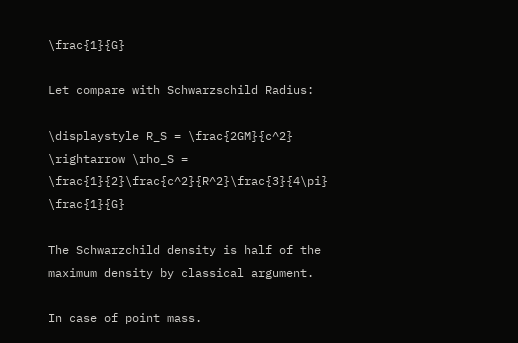\frac{1}{G}

Let compare with Schwarzschild Radius:

\displaystyle R_S = \frac{2GM}{c^2} \rightarrow \rho_S = \frac{1}{2}\frac{c^2}{R^2}\frac{3}{4\pi} \frac{1}{G}

The Schwarzchild density is half of the maximum density by classical argument.

In case of point mass.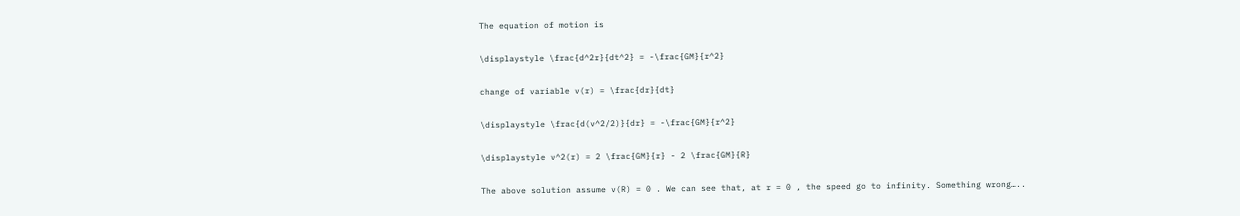The equation of motion is

\displaystyle \frac{d^2r}{dt^2} = -\frac{GM}{r^2}

change of variable v(r) = \frac{dr}{dt}

\displaystyle \frac{d(v^2/2)}{dr} = -\frac{GM}{r^2}

\displaystyle v^2(r) = 2 \frac{GM}{r} - 2 \frac{GM}{R}

The above solution assume v(R) = 0 . We can see that, at r = 0 , the speed go to infinity. Something wrong…..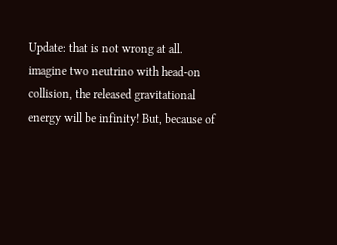Update: that is not wrong at all. imagine two neutrino with head-on collision, the released gravitational energy will be infinity! But, because of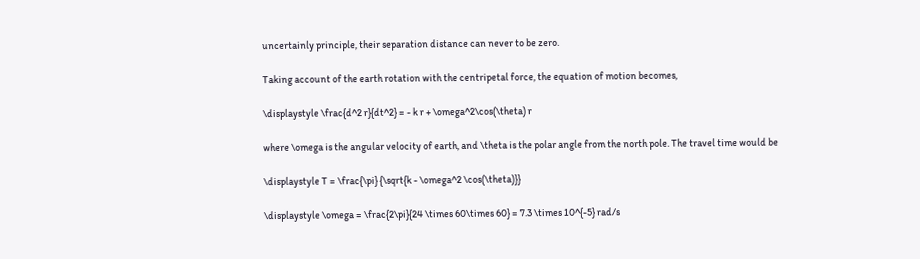uncertainly principle, their separation distance can never to be zero.

Taking account of the earth rotation with the centripetal force, the equation of motion becomes,

\displaystyle \frac{d^2 r}{dt^2} = - k r + \omega^2\cos(\theta) r

where \omega is the angular velocity of earth, and \theta is the polar angle from the north pole. The travel time would be

\displaystyle T = \frac{\pi} {\sqrt{k - \omega^2 \cos(\theta)}}

\displaystyle \omega = \frac{2\pi}{24 \times 60\times 60} = 7.3 \times 10^{-5} rad/s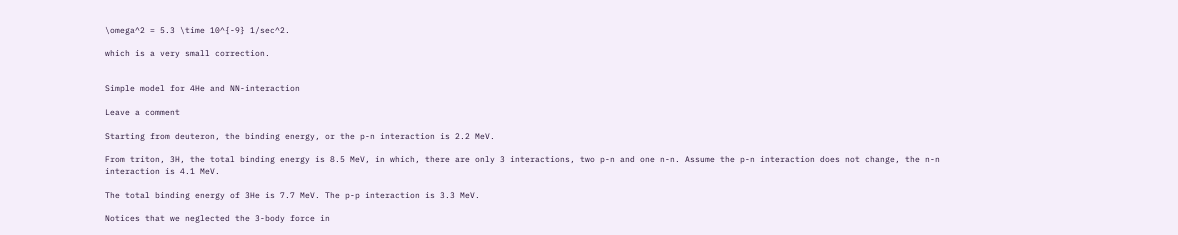\omega^2 = 5.3 \time 10^{-9} 1/sec^2.

which is a very small correction.


Simple model for 4He and NN-interaction

Leave a comment

Starting from deuteron, the binding energy, or the p-n interaction is 2.2 MeV.

From triton, 3H, the total binding energy is 8.5 MeV, in which, there are only 3 interactions, two p-n and one n-n. Assume the p-n interaction does not change, the n-n interaction is 4.1 MeV.

The total binding energy of 3He is 7.7 MeV. The p-p interaction is 3.3 MeV.

Notices that we neglected the 3-body force in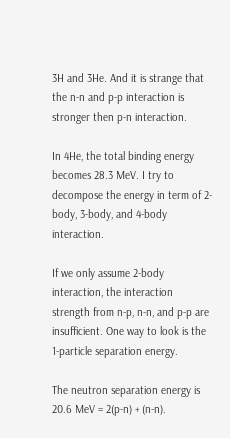3H and 3He. And it is strange that the n-n and p-p interaction is stronger then p-n interaction.

In 4He, the total binding energy becomes 28.3 MeV. I try to decompose the energy in term of 2-body, 3-body, and 4-body interaction.

If we only assume 2-body interaction, the interaction strength from n-p, n-n, and p-p are insufficient. One way to look is the 1-particle separation energy.

The neutron separation energy is 20.6 MeV = 2(p-n) + (n-n).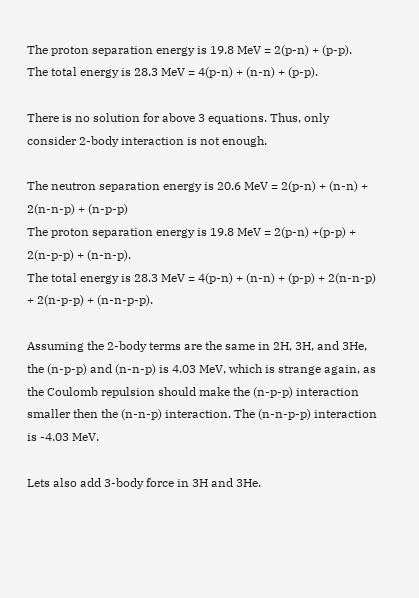The proton separation energy is 19.8 MeV = 2(p-n) + (p-p).
The total energy is 28.3 MeV = 4(p-n) + (n-n) + (p-p).

There is no solution for above 3 equations. Thus, only consider 2-body interaction is not enough.

The neutron separation energy is 20.6 MeV = 2(p-n) + (n-n) + 2(n-n-p) + (n-p-p)
The proton separation energy is 19.8 MeV = 2(p-n) +(p-p) + 2(n-p-p) + (n-n-p).
The total energy is 28.3 MeV = 4(p-n) + (n-n) + (p-p) + 2(n-n-p) + 2(n-p-p) + (n-n-p-p).

Assuming the 2-body terms are the same in 2H, 3H, and 3He, the (n-p-p) and (n-n-p) is 4.03 MeV, which is strange again, as the Coulomb repulsion should make the (n-p-p) interaction smaller then the (n-n-p) interaction. The (n-n-p-p) interaction is -4.03 MeV.

Lets also add 3-body force in 3H and 3He.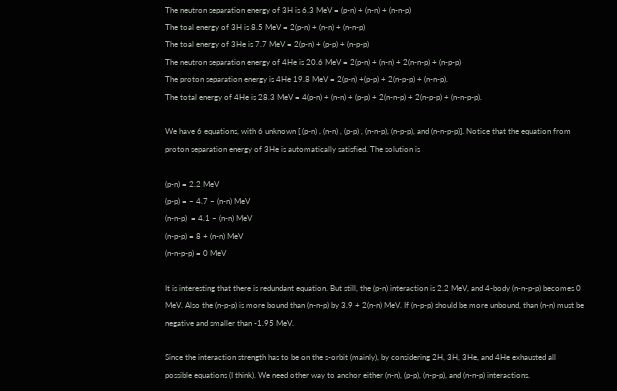The neutron separation energy of 3H is 6.3 MeV = (p-n) + (n-n) + (n-n-p)
The toal energy of 3H is 8.5 MeV = 2(p-n) + (n-n) + (n-n-p)
The toal energy of 3He is 7.7 MeV = 2(p-n) + (p-p) + (n-p-p)
The neutron separation energy of 4He is 20.6 MeV = 2(p-n) + (n-n) + 2(n-n-p) + (n-p-p)
The proton separation energy is 4He 19.8 MeV = 2(p-n) +(p-p) + 2(n-p-p) + (n-n-p).
The total energy of 4He is 28.3 MeV = 4(p-n) + (n-n) + (p-p) + 2(n-n-p) + 2(n-p-p) + (n-n-p-p).

We have 6 equations, with 6 unknown [ (p-n) , (n-n) , (p-p) , (n-n-p), (n-p-p), and (n-n-p-p)]. Notice that the equation from proton separation energy of 3He is automatically satisfied. The solution is

(p-n) = 2.2 MeV
(p-p) = – 4.7 – (n-n) MeV
(n-n-p)  = 4.1 – (n-n) MeV
(n-p-p) = 8 + (n-n) MeV
(n-n-p-p) = 0 MeV

It is interesting that there is redundant equation. But still, the (p-n) interaction is 2.2 MeV, and 4-body (n-n-p-p) becomes 0 MeV. Also the (n-p-p) is more bound than (n-n-p) by 3.9 + 2(n-n) MeV. If (n-p-p) should be more unbound, than (n-n) must be negative and smaller than -1.95 MeV.

Since the interaction strength has to be on the s-orbit (mainly), by considering 2H, 3H, 3He, and 4He exhausted all possible equations (I think). We need other way to anchor either (n-n), (p-p), (n-p-p), and (n-n-p) interactions.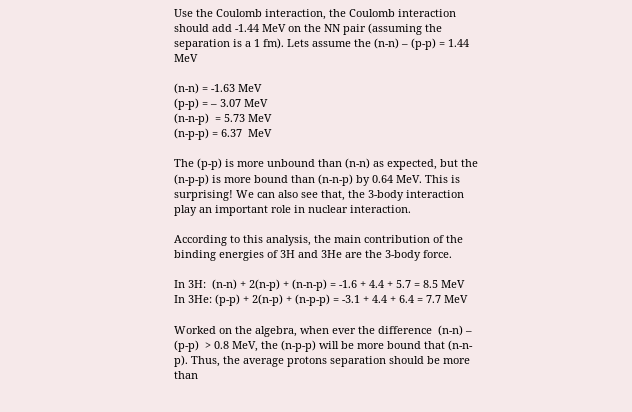Use the Coulomb interaction, the Coulomb interaction should add -1.44 MeV on the NN pair (assuming the separation is a 1 fm). Lets assume the (n-n) – (p-p) = 1.44 MeV

(n-n) = -1.63 MeV
(p-p) = – 3.07 MeV
(n-n-p)  = 5.73 MeV
(n-p-p) = 6.37  MeV

The (p-p) is more unbound than (n-n) as expected, but the (n-p-p) is more bound than (n-n-p) by 0.64 MeV. This is surprising! We can also see that, the 3-body interaction play an important role in nuclear interaction.

According to this analysis, the main contribution of the binding energies of 3H and 3He are the 3-body force.

In 3H:  (n-n) + 2(n-p) + (n-n-p) = -1.6 + 4.4 + 5.7 = 8.5 MeV
In 3He: (p-p) + 2(n-p) + (n-p-p) = -3.1 + 4.4 + 6.4 = 7.7 MeV

Worked on the algebra, when ever the difference  (n-n) – (p-p)  > 0.8 MeV, the (n-p-p) will be more bound that (n-n-p). Thus, the average protons separation should be more than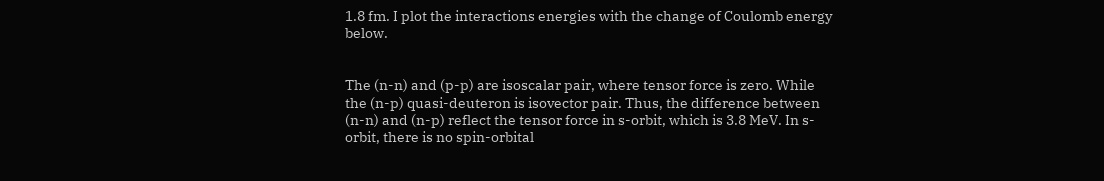1.8 fm. I plot the interactions energies with the change of Coulomb energy below.


The (n-n) and (p-p) are isoscalar pair, where tensor force is zero. While the (n-p) quasi-deuteron is isovector pair. Thus, the difference between (n-n) and (n-p) reflect the tensor force in s-orbit, which is 3.8 MeV. In s-orbit, there is no spin-orbital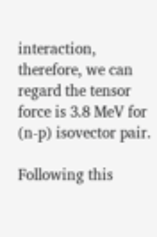interaction, therefore, we can regard the tensor force is 3.8 MeV for (n-p) isovector pair.

Following this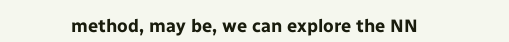method, may be, we can explore the NN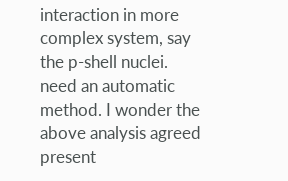interaction in more complex system, say the p-shell nuclei. need an automatic method. I wonder the above analysis agreed present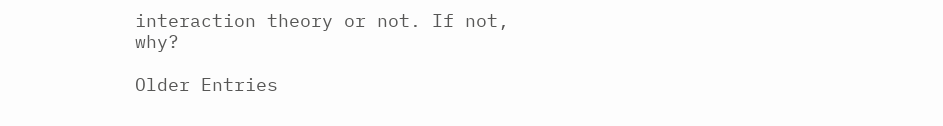interaction theory or not. If not, why?

Older Entries